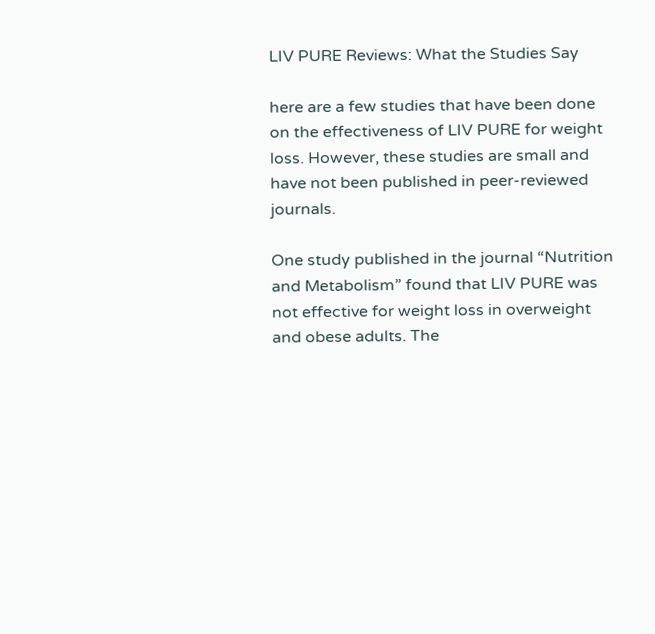LIV PURE Reviews: What the Studies Say

here are a few studies that have been done on the effectiveness of LIV PURE for weight loss. However, these studies are small and have not been published in peer-reviewed journals.

One study published in the journal “Nutrition and Metabolism” found that LIV PURE was not effective for weight loss in overweight and obese adults. The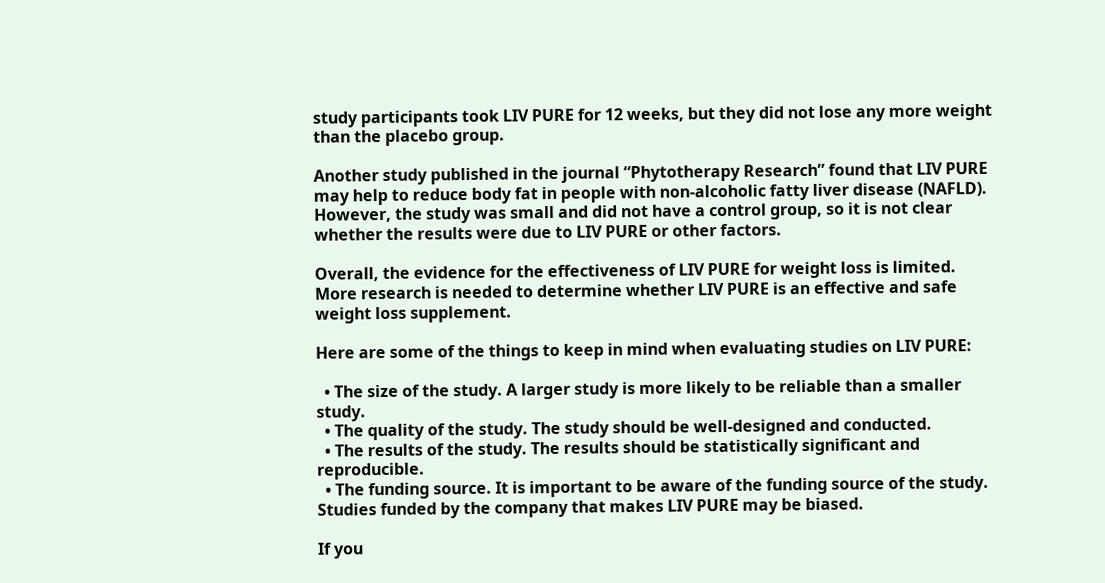study participants took LIV PURE for 12 weeks, but they did not lose any more weight than the placebo group.

Another study published in the journal “Phytotherapy Research” found that LIV PURE may help to reduce body fat in people with non-alcoholic fatty liver disease (NAFLD). However, the study was small and did not have a control group, so it is not clear whether the results were due to LIV PURE or other factors.

Overall, the evidence for the effectiveness of LIV PURE for weight loss is limited. More research is needed to determine whether LIV PURE is an effective and safe weight loss supplement.

Here are some of the things to keep in mind when evaluating studies on LIV PURE:

  • The size of the study. A larger study is more likely to be reliable than a smaller study.
  • The quality of the study. The study should be well-designed and conducted.
  • The results of the study. The results should be statistically significant and reproducible.
  • The funding source. It is important to be aware of the funding source of the study. Studies funded by the company that makes LIV PURE may be biased.

If you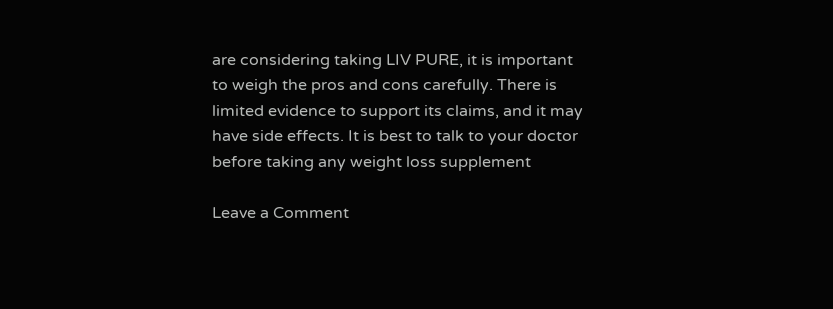are considering taking LIV PURE, it is important to weigh the pros and cons carefully. There is limited evidence to support its claims, and it may have side effects. It is best to talk to your doctor before taking any weight loss supplement

Leave a Comment